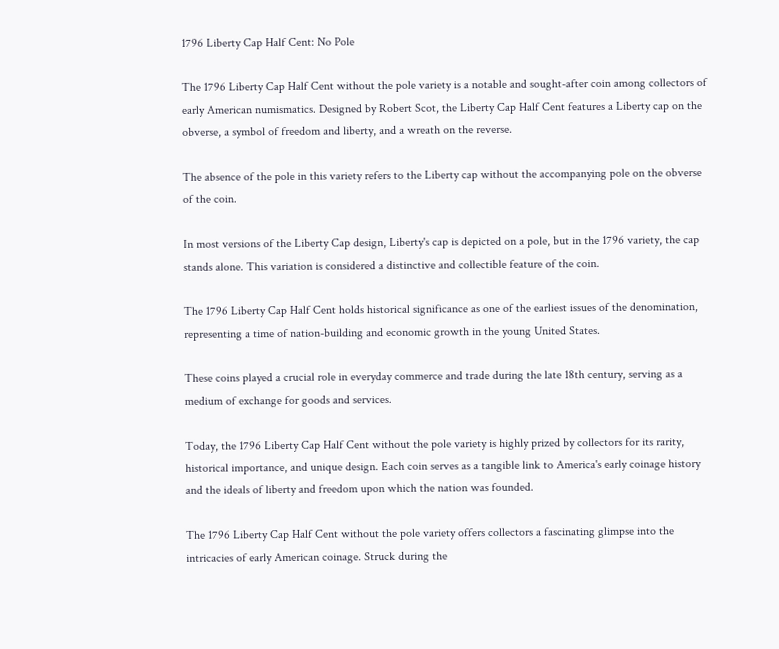1796 Liberty Cap Half Cent: No Pole

The 1796 Liberty Cap Half Cent without the pole variety is a notable and sought-after coin among collectors of early American numismatics. Designed by Robert Scot, the Liberty Cap Half Cent features a Liberty cap on the obverse, a symbol of freedom and liberty, and a wreath on the reverse.

The absence of the pole in this variety refers to the Liberty cap without the accompanying pole on the obverse of the coin.

In most versions of the Liberty Cap design, Liberty's cap is depicted on a pole, but in the 1796 variety, the cap stands alone. This variation is considered a distinctive and collectible feature of the coin.

The 1796 Liberty Cap Half Cent holds historical significance as one of the earliest issues of the denomination, representing a time of nation-building and economic growth in the young United States.

These coins played a crucial role in everyday commerce and trade during the late 18th century, serving as a medium of exchange for goods and services.

Today, the 1796 Liberty Cap Half Cent without the pole variety is highly prized by collectors for its rarity, historical importance, and unique design. Each coin serves as a tangible link to America's early coinage history and the ideals of liberty and freedom upon which the nation was founded.

The 1796 Liberty Cap Half Cent without the pole variety offers collectors a fascinating glimpse into the intricacies of early American coinage. Struck during the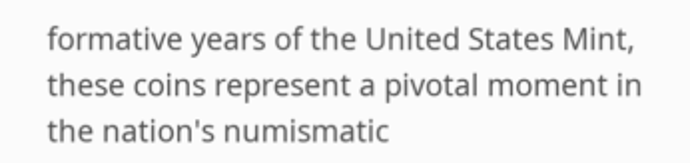formative years of the United States Mint, these coins represent a pivotal moment in the nation's numismatic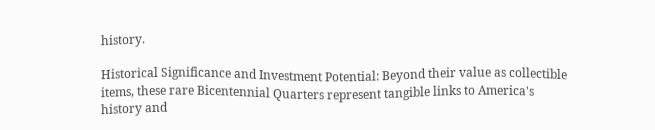history.

Historical Significance and Investment Potential: Beyond their value as collectible items, these rare Bicentennial Quarters represent tangible links to America's history and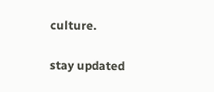culture.

stay updated